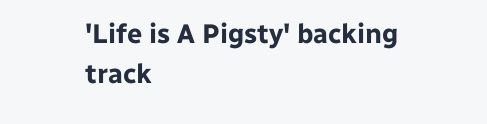'Life is A Pigsty' backing track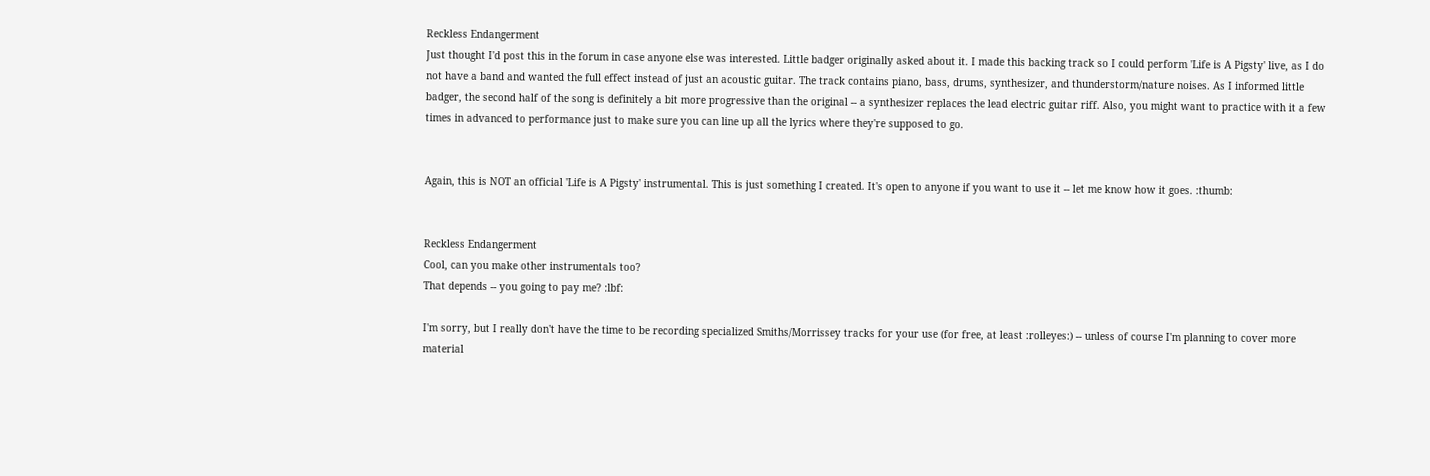Reckless Endangerment
Just thought I'd post this in the forum in case anyone else was interested. Little badger originally asked about it. I made this backing track so I could perform 'Life is A Pigsty' live, as I do not have a band and wanted the full effect instead of just an acoustic guitar. The track contains piano, bass, drums, synthesizer, and thunderstorm/nature noises. As I informed little badger, the second half of the song is definitely a bit more progressive than the original -- a synthesizer replaces the lead electric guitar riff. Also, you might want to practice with it a few times in advanced to performance just to make sure you can line up all the lyrics where they're supposed to go.


Again, this is NOT an official 'Life is A Pigsty' instrumental. This is just something I created. It's open to anyone if you want to use it -- let me know how it goes. :thumb:


Reckless Endangerment
Cool, can you make other instrumentals too?
That depends -- you going to pay me? :lbf:

I'm sorry, but I really don't have the time to be recording specialized Smiths/Morrissey tracks for your use (for free, at least :rolleyes:) -- unless of course I'm planning to cover more material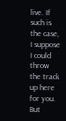live. If such is the case, I suppose I could throw the track up here for you. But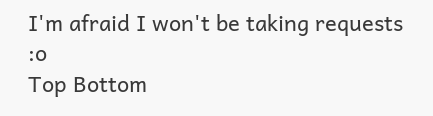I'm afraid I won't be taking requests :o
Top Bottom